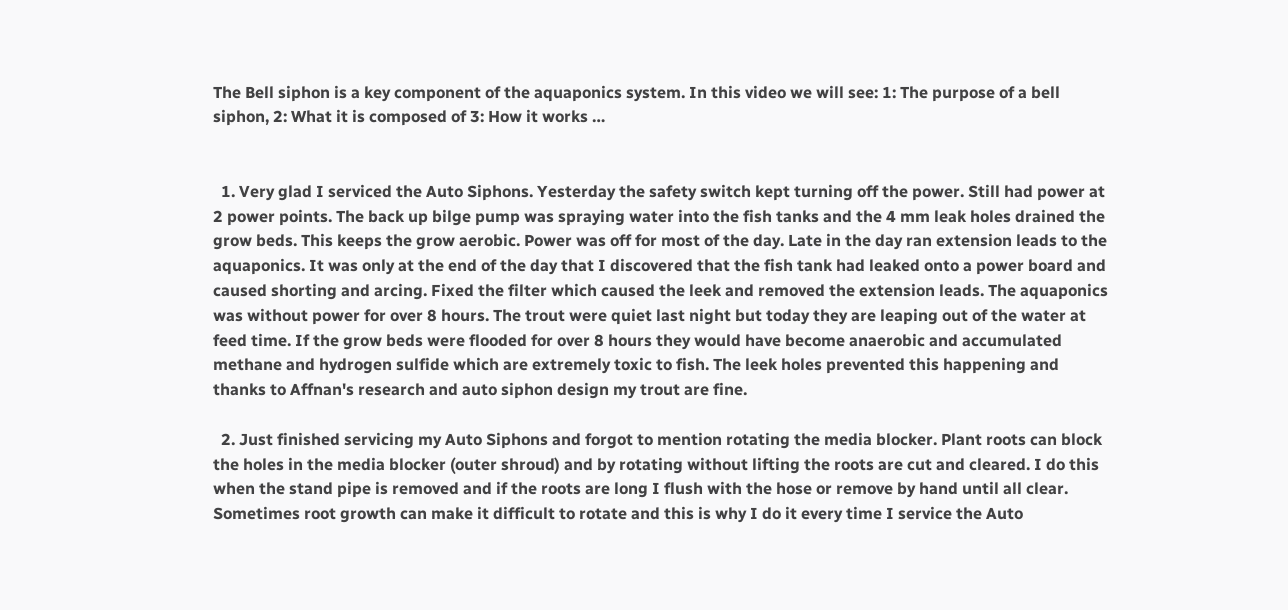The Bell siphon is a key component of the aquaponics system. In this video we will see: 1: The purpose of a bell siphon, 2: What it is composed of 3: How it works …


  1. Very glad I serviced the Auto Siphons. Yesterday the safety switch kept turning off the power. Still had power at 2 power points. The back up bilge pump was spraying water into the fish tanks and the 4 mm leak holes drained the grow beds. This keeps the grow aerobic. Power was off for most of the day. Late in the day ran extension leads to the aquaponics. It was only at the end of the day that I discovered that the fish tank had leaked onto a power board and caused shorting and arcing. Fixed the filter which caused the leek and removed the extension leads. The aquaponics was without power for over 8 hours. The trout were quiet last night but today they are leaping out of the water at feed time. If the grow beds were flooded for over 8 hours they would have become anaerobic and accumulated methane and hydrogen sulfide which are extremely toxic to fish. The leek holes prevented this happening and thanks to Affnan's research and auto siphon design my trout are fine.

  2. Just finished servicing my Auto Siphons and forgot to mention rotating the media blocker. Plant roots can block the holes in the media blocker (outer shroud) and by rotating without lifting the roots are cut and cleared. I do this when the stand pipe is removed and if the roots are long I flush with the hose or remove by hand until all clear. Sometimes root growth can make it difficult to rotate and this is why I do it every time I service the Auto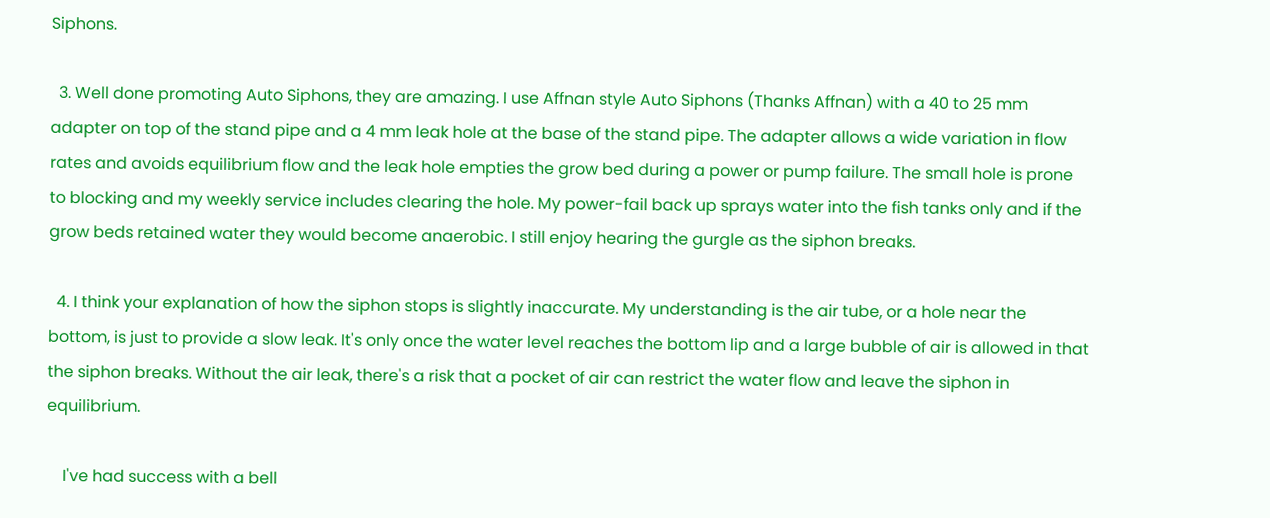Siphons.

  3. Well done promoting Auto Siphons, they are amazing. I use Affnan style Auto Siphons (Thanks Affnan) with a 40 to 25 mm adapter on top of the stand pipe and a 4 mm leak hole at the base of the stand pipe. The adapter allows a wide variation in flow rates and avoids equilibrium flow and the leak hole empties the grow bed during a power or pump failure. The small hole is prone to blocking and my weekly service includes clearing the hole. My power-fail back up sprays water into the fish tanks only and if the grow beds retained water they would become anaerobic. I still enjoy hearing the gurgle as the siphon breaks.

  4. I think your explanation of how the siphon stops is slightly inaccurate. My understanding is the air tube, or a hole near the bottom, is just to provide a slow leak. It's only once the water level reaches the bottom lip and a large bubble of air is allowed in that the siphon breaks. Without the air leak, there's a risk that a pocket of air can restrict the water flow and leave the siphon in equilibrium.

    I've had success with a bell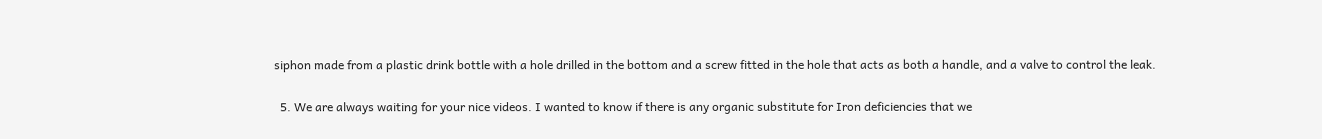siphon made from a plastic drink bottle with a hole drilled in the bottom and a screw fitted in the hole that acts as both a handle, and a valve to control the leak.

  5. We are always waiting for your nice videos. I wanted to know if there is any organic substitute for Iron deficiencies that we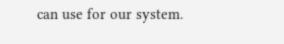can use for our system.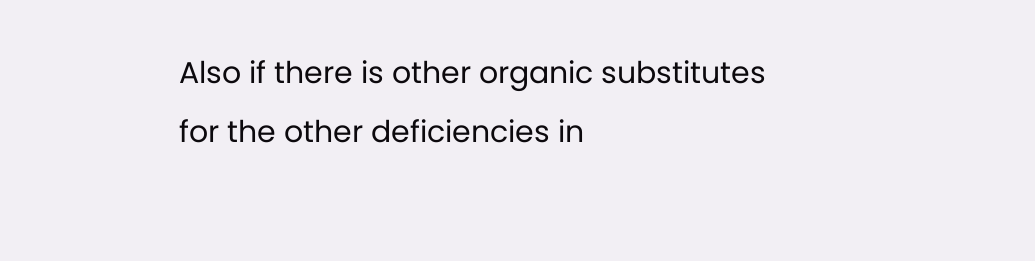Also if there is other organic substitutes for the other deficiencies in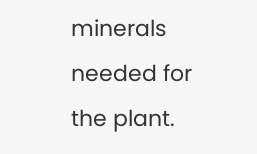minerals needed for the plant.